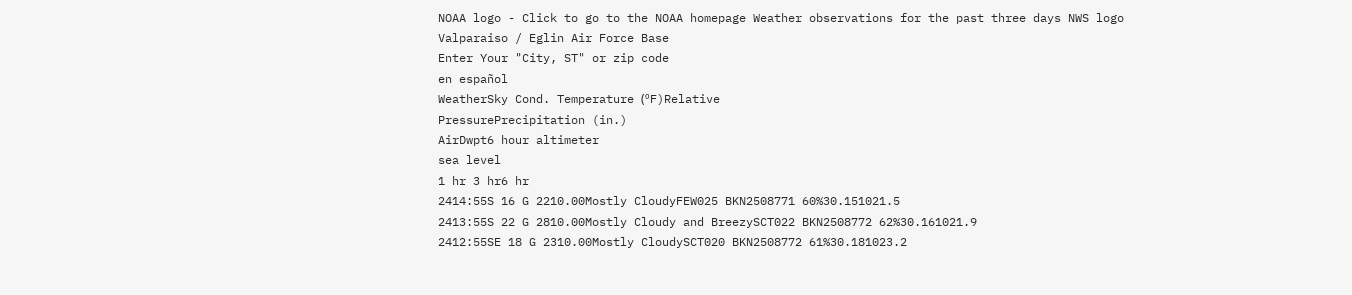NOAA logo - Click to go to the NOAA homepage Weather observations for the past three days NWS logo
Valparaiso / Eglin Air Force Base
Enter Your "City, ST" or zip code
en español
WeatherSky Cond. Temperature (ºF)Relative
PressurePrecipitation (in.)
AirDwpt6 hour altimeter
sea level
1 hr 3 hr6 hr
2414:55S 16 G 2210.00Mostly CloudyFEW025 BKN2508771 60%30.151021.5
2413:55S 22 G 2810.00Mostly Cloudy and BreezySCT022 BKN2508772 62%30.161021.9
2412:55SE 18 G 2310.00Mostly CloudySCT020 BKN2508772 61%30.181023.2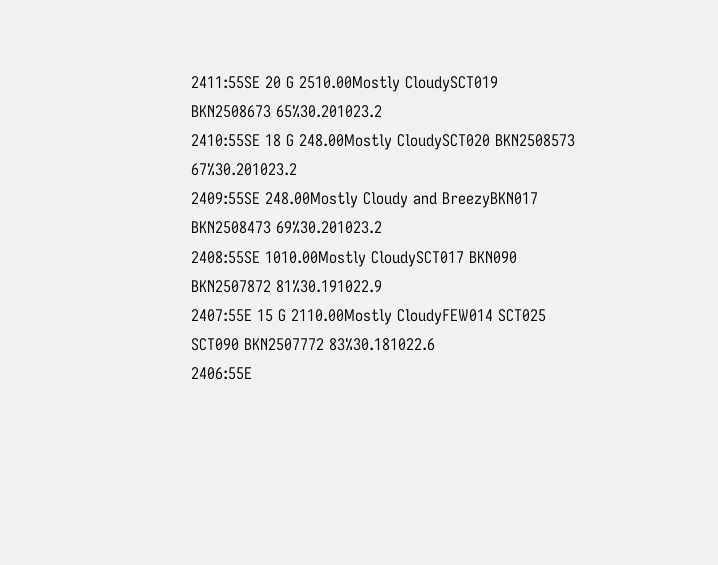2411:55SE 20 G 2510.00Mostly CloudySCT019 BKN2508673 65%30.201023.2
2410:55SE 18 G 248.00Mostly CloudySCT020 BKN2508573 67%30.201023.2
2409:55SE 248.00Mostly Cloudy and BreezyBKN017 BKN2508473 69%30.201023.2
2408:55SE 1010.00Mostly CloudySCT017 BKN090 BKN2507872 81%30.191022.9
2407:55E 15 G 2110.00Mostly CloudyFEW014 SCT025 SCT090 BKN2507772 83%30.181022.6
2406:55E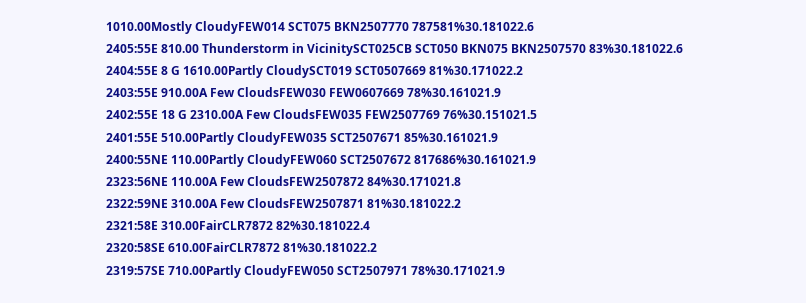1010.00Mostly CloudyFEW014 SCT075 BKN2507770 787581%30.181022.6
2405:55E 810.00 Thunderstorm in VicinitySCT025CB SCT050 BKN075 BKN2507570 83%30.181022.6
2404:55E 8 G 1610.00Partly CloudySCT019 SCT0507669 81%30.171022.2
2403:55E 910.00A Few CloudsFEW030 FEW0607669 78%30.161021.9
2402:55E 18 G 2310.00A Few CloudsFEW035 FEW2507769 76%30.151021.5
2401:55E 510.00Partly CloudyFEW035 SCT2507671 85%30.161021.9
2400:55NE 110.00Partly CloudyFEW060 SCT2507672 817686%30.161021.9
2323:56NE 110.00A Few CloudsFEW2507872 84%30.171021.8
2322:59NE 310.00A Few CloudsFEW2507871 81%30.181022.2
2321:58E 310.00FairCLR7872 82%30.181022.4
2320:58SE 610.00FairCLR7872 81%30.181022.2
2319:57SE 710.00Partly CloudyFEW050 SCT2507971 78%30.171021.9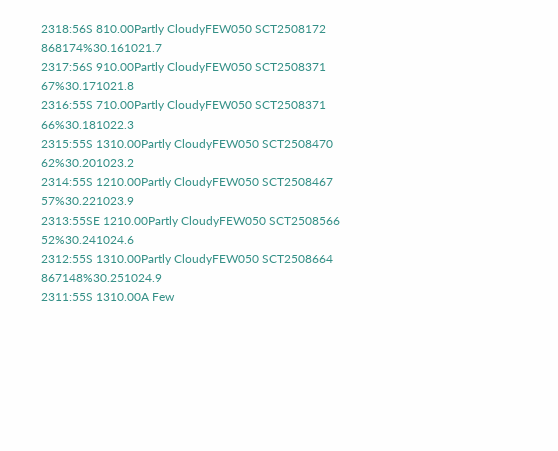2318:56S 810.00Partly CloudyFEW050 SCT2508172 868174%30.161021.7
2317:56S 910.00Partly CloudyFEW050 SCT2508371 67%30.171021.8
2316:55S 710.00Partly CloudyFEW050 SCT2508371 66%30.181022.3
2315:55S 1310.00Partly CloudyFEW050 SCT2508470 62%30.201023.2
2314:55S 1210.00Partly CloudyFEW050 SCT2508467 57%30.221023.9
2313:55SE 1210.00Partly CloudyFEW050 SCT2508566 52%30.241024.6
2312:55S 1310.00Partly CloudyFEW050 SCT2508664 867148%30.251024.9
2311:55S 1310.00A Few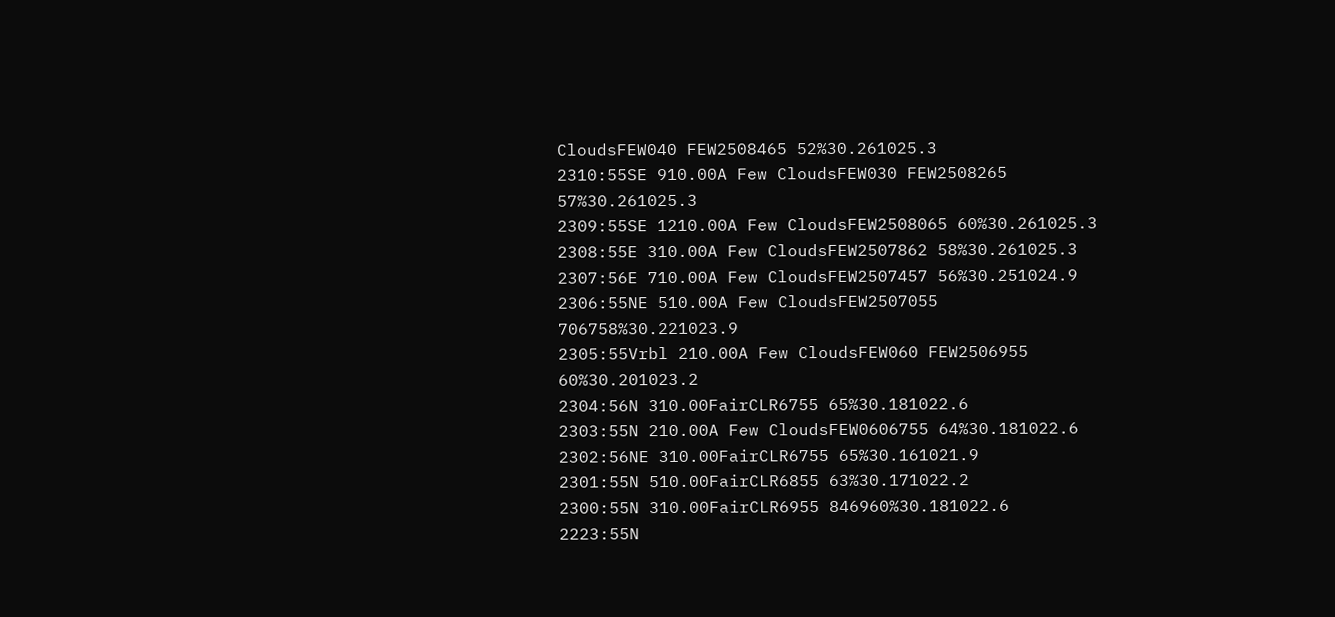CloudsFEW040 FEW2508465 52%30.261025.3
2310:55SE 910.00A Few CloudsFEW030 FEW2508265 57%30.261025.3
2309:55SE 1210.00A Few CloudsFEW2508065 60%30.261025.3
2308:55E 310.00A Few CloudsFEW2507862 58%30.261025.3
2307:56E 710.00A Few CloudsFEW2507457 56%30.251024.9
2306:55NE 510.00A Few CloudsFEW2507055 706758%30.221023.9
2305:55Vrbl 210.00A Few CloudsFEW060 FEW2506955 60%30.201023.2
2304:56N 310.00FairCLR6755 65%30.181022.6
2303:55N 210.00A Few CloudsFEW0606755 64%30.181022.6
2302:56NE 310.00FairCLR6755 65%30.161021.9
2301:55N 510.00FairCLR6855 63%30.171022.2
2300:55N 310.00FairCLR6955 846960%30.181022.6
2223:55N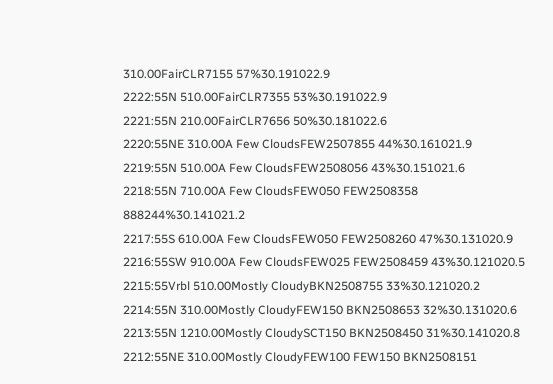310.00FairCLR7155 57%30.191022.9
2222:55N 510.00FairCLR7355 53%30.191022.9
2221:55N 210.00FairCLR7656 50%30.181022.6
2220:55NE 310.00A Few CloudsFEW2507855 44%30.161021.9
2219:55N 510.00A Few CloudsFEW2508056 43%30.151021.6
2218:55N 710.00A Few CloudsFEW050 FEW2508358 888244%30.141021.2
2217:55S 610.00A Few CloudsFEW050 FEW2508260 47%30.131020.9
2216:55SW 910.00A Few CloudsFEW025 FEW2508459 43%30.121020.5
2215:55Vrbl 510.00Mostly CloudyBKN2508755 33%30.121020.2
2214:55N 310.00Mostly CloudyFEW150 BKN2508653 32%30.131020.6
2213:55N 1210.00Mostly CloudySCT150 BKN2508450 31%30.141020.8
2212:55NE 310.00Mostly CloudyFEW100 FEW150 BKN2508151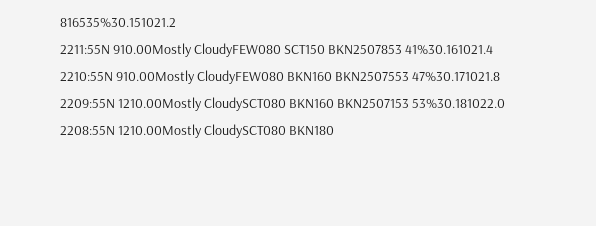816535%30.151021.2
2211:55N 910.00Mostly CloudyFEW080 SCT150 BKN2507853 41%30.161021.4
2210:55N 910.00Mostly CloudyFEW080 BKN160 BKN2507553 47%30.171021.8
2209:55N 1210.00Mostly CloudySCT080 BKN160 BKN2507153 53%30.181022.0
2208:55N 1210.00Mostly CloudySCT080 BKN180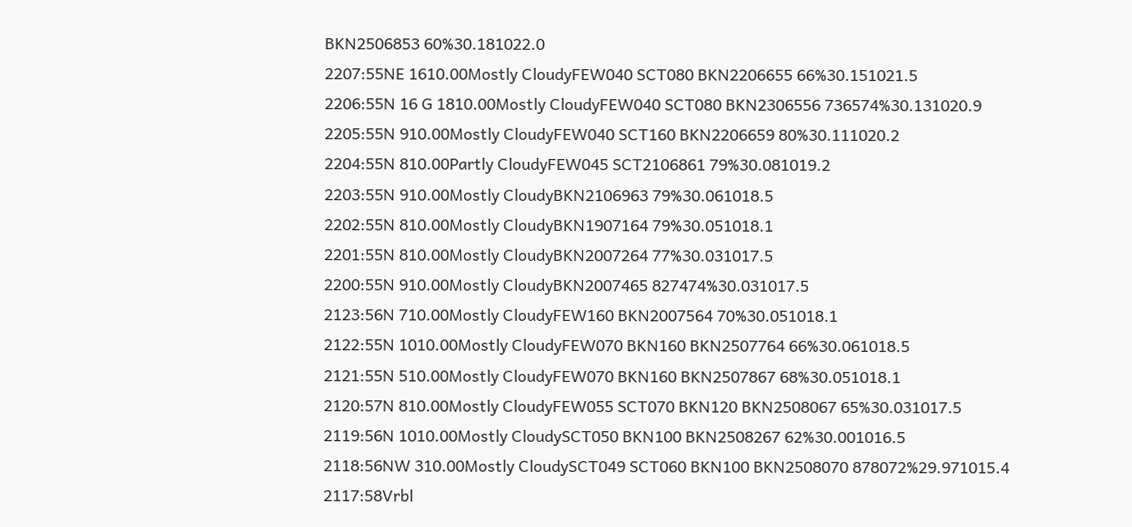BKN2506853 60%30.181022.0
2207:55NE 1610.00Mostly CloudyFEW040 SCT080 BKN2206655 66%30.151021.5
2206:55N 16 G 1810.00Mostly CloudyFEW040 SCT080 BKN2306556 736574%30.131020.9
2205:55N 910.00Mostly CloudyFEW040 SCT160 BKN2206659 80%30.111020.2
2204:55N 810.00Partly CloudyFEW045 SCT2106861 79%30.081019.2
2203:55N 910.00Mostly CloudyBKN2106963 79%30.061018.5
2202:55N 810.00Mostly CloudyBKN1907164 79%30.051018.1
2201:55N 810.00Mostly CloudyBKN2007264 77%30.031017.5
2200:55N 910.00Mostly CloudyBKN2007465 827474%30.031017.5
2123:56N 710.00Mostly CloudyFEW160 BKN2007564 70%30.051018.1
2122:55N 1010.00Mostly CloudyFEW070 BKN160 BKN2507764 66%30.061018.5
2121:55N 510.00Mostly CloudyFEW070 BKN160 BKN2507867 68%30.051018.1
2120:57N 810.00Mostly CloudyFEW055 SCT070 BKN120 BKN2508067 65%30.031017.5
2119:56N 1010.00Mostly CloudySCT050 BKN100 BKN2508267 62%30.001016.5
2118:56NW 310.00Mostly CloudySCT049 SCT060 BKN100 BKN2508070 878072%29.971015.4
2117:58Vrbl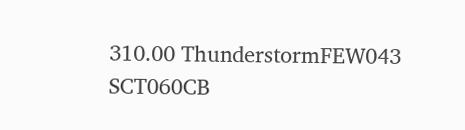310.00 ThunderstormFEW043 SCT060CB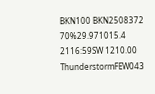BKN100 BKN2508372 70%29.971015.4
2116:59SW 1210.00 ThunderstormFEW043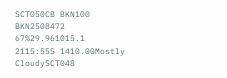SCT050CB BKN100 BKN2508472 67%29.961015.1
2115:55S 1410.00Mostly CloudySCT048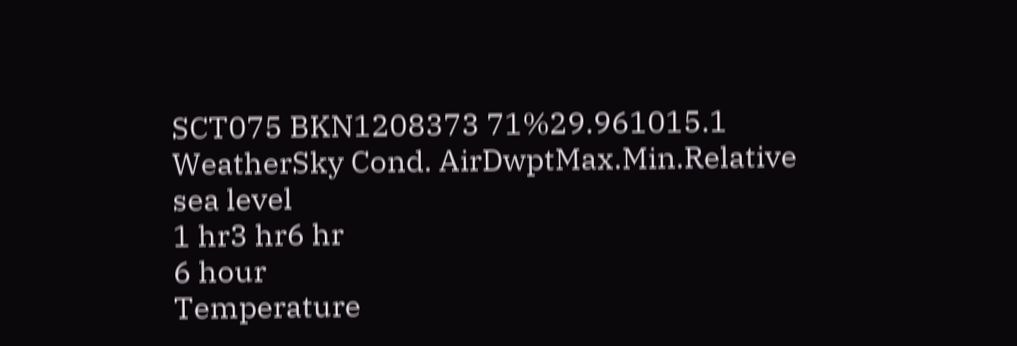SCT075 BKN1208373 71%29.961015.1
WeatherSky Cond. AirDwptMax.Min.Relative
sea level
1 hr3 hr6 hr
6 hour
Temperature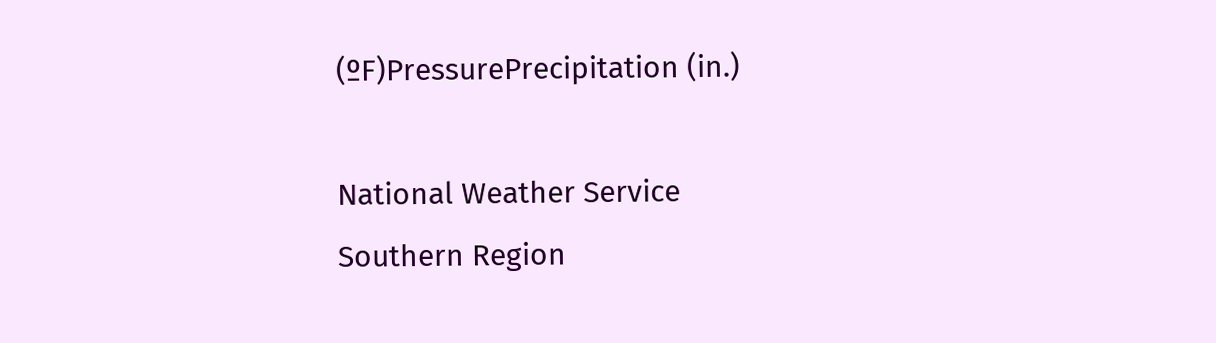(ºF)PressurePrecipitation (in.)

National Weather Service
Southern Region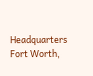Headquarters
Fort Worth,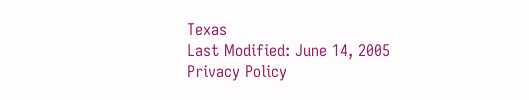Texas
Last Modified: June 14, 2005
Privacy Policy